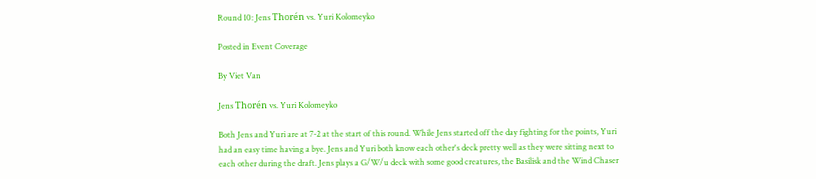Round 10: Jens Thorén vs. Yuri Kolomeyko

Posted in Event Coverage

By Viet Van

Jens Thorén vs. Yuri Kolomeyko

Both Jens and Yuri are at 7-2 at the start of this round. While Jens started off the day fighting for the points, Yuri had an easy time having a bye. Jens and Yuri both know each other's deck pretty well as they were sitting next to each other during the draft. Jens plays a G/W/u deck with some good creatures, the Basilisk and the Wind Chaser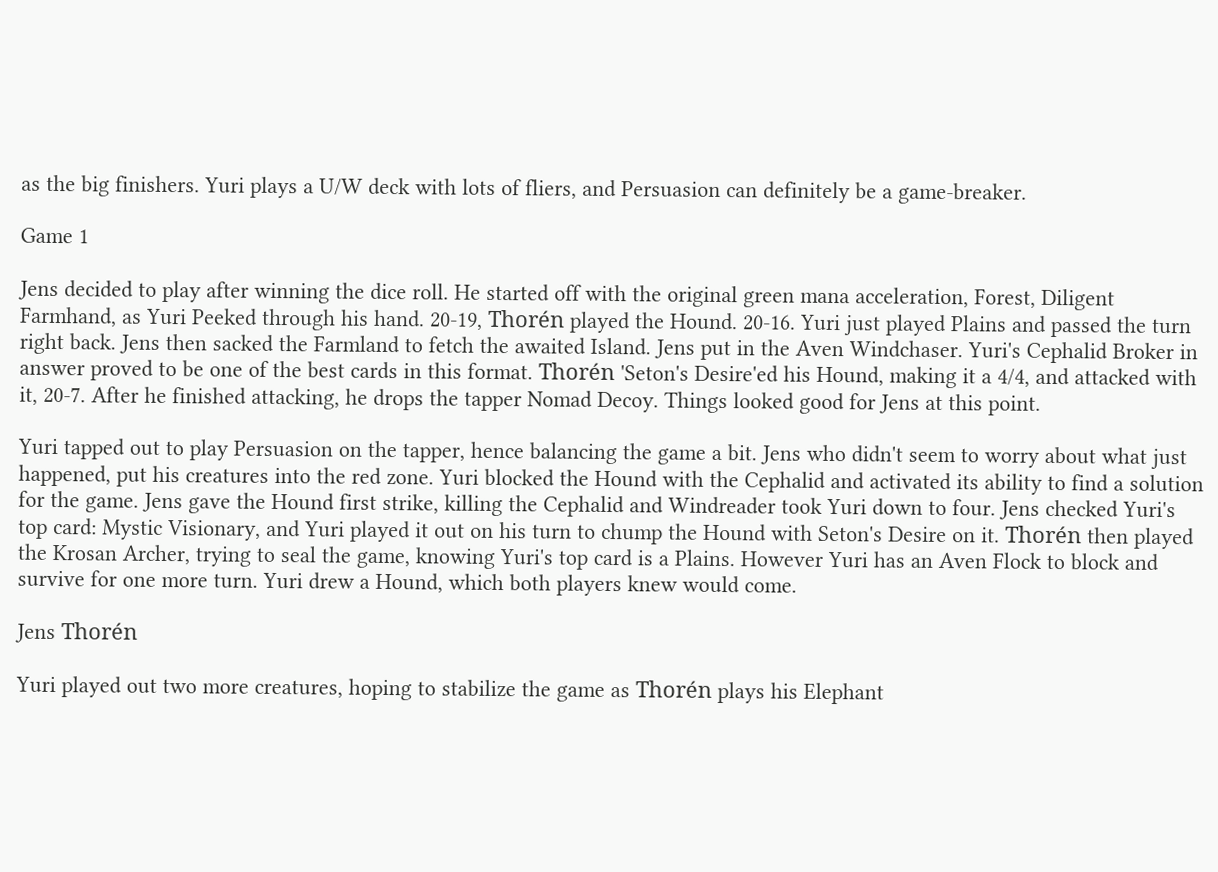as the big finishers. Yuri plays a U/W deck with lots of fliers, and Persuasion can definitely be a game-breaker.

Game 1

Jens decided to play after winning the dice roll. He started off with the original green mana acceleration, Forest, Diligent Farmhand, as Yuri Peeked through his hand. 20-19, Thorén played the Hound. 20-16. Yuri just played Plains and passed the turn right back. Jens then sacked the Farmland to fetch the awaited Island. Jens put in the Aven Windchaser. Yuri's Cephalid Broker in answer proved to be one of the best cards in this format. Thorén 'Seton's Desire'ed his Hound, making it a 4/4, and attacked with it, 20-7. After he finished attacking, he drops the tapper Nomad Decoy. Things looked good for Jens at this point.

Yuri tapped out to play Persuasion on the tapper, hence balancing the game a bit. Jens who didn't seem to worry about what just happened, put his creatures into the red zone. Yuri blocked the Hound with the Cephalid and activated its ability to find a solution for the game. Jens gave the Hound first strike, killing the Cephalid and Windreader took Yuri down to four. Jens checked Yuri's top card: Mystic Visionary, and Yuri played it out on his turn to chump the Hound with Seton's Desire on it. Thorén then played the Krosan Archer, trying to seal the game, knowing Yuri's top card is a Plains. However Yuri has an Aven Flock to block and survive for one more turn. Yuri drew a Hound, which both players knew would come.

Jens Thorén

Yuri played out two more creatures, hoping to stabilize the game as Thorén plays his Elephant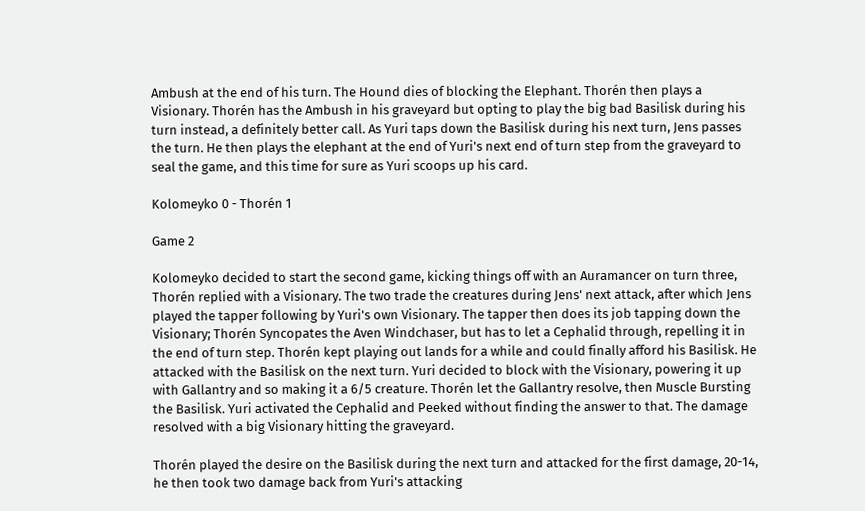Ambush at the end of his turn. The Hound dies of blocking the Elephant. Thorén then plays a Visionary. Thorén has the Ambush in his graveyard but opting to play the big bad Basilisk during his turn instead, a definitely better call. As Yuri taps down the Basilisk during his next turn, Jens passes the turn. He then plays the elephant at the end of Yuri's next end of turn step from the graveyard to seal the game, and this time for sure as Yuri scoops up his card.

Kolomeyko 0 - Thorén 1

Game 2

Kolomeyko decided to start the second game, kicking things off with an Auramancer on turn three, Thorén replied with a Visionary. The two trade the creatures during Jens' next attack, after which Jens played the tapper following by Yuri's own Visionary. The tapper then does its job tapping down the Visionary; Thorén Syncopates the Aven Windchaser, but has to let a Cephalid through, repelling it in the end of turn step. Thorén kept playing out lands for a while and could finally afford his Basilisk. He attacked with the Basilisk on the next turn. Yuri decided to block with the Visionary, powering it up with Gallantry and so making it a 6/5 creature. Thorén let the Gallantry resolve, then Muscle Bursting the Basilisk. Yuri activated the Cephalid and Peeked without finding the answer to that. The damage resolved with a big Visionary hitting the graveyard.

Thorén played the desire on the Basilisk during the next turn and attacked for the first damage, 20-14, he then took two damage back from Yuri's attacking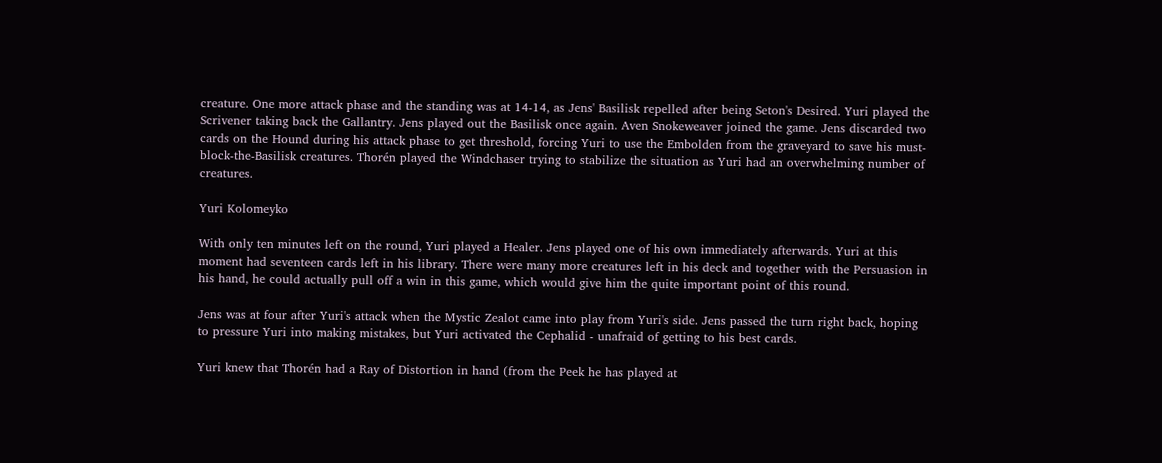creature. One more attack phase and the standing was at 14-14, as Jens' Basilisk repelled after being Seton's Desired. Yuri played the Scrivener taking back the Gallantry. Jens played out the Basilisk once again. Aven Snokeweaver joined the game. Jens discarded two cards on the Hound during his attack phase to get threshold, forcing Yuri to use the Embolden from the graveyard to save his must-block-the-Basilisk creatures. Thorén played the Windchaser trying to stabilize the situation as Yuri had an overwhelming number of creatures.

Yuri Kolomeyko

With only ten minutes left on the round, Yuri played a Healer. Jens played one of his own immediately afterwards. Yuri at this moment had seventeen cards left in his library. There were many more creatures left in his deck and together with the Persuasion in his hand, he could actually pull off a win in this game, which would give him the quite important point of this round.

Jens was at four after Yuri's attack when the Mystic Zealot came into play from Yuri's side. Jens passed the turn right back, hoping to pressure Yuri into making mistakes, but Yuri activated the Cephalid - unafraid of getting to his best cards.

Yuri knew that Thorén had a Ray of Distortion in hand (from the Peek he has played at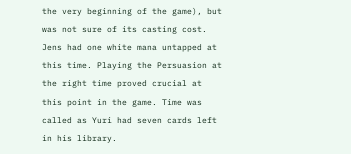the very beginning of the game), but was not sure of its casting cost. Jens had one white mana untapped at this time. Playing the Persuasion at the right time proved crucial at this point in the game. Time was called as Yuri had seven cards left in his library.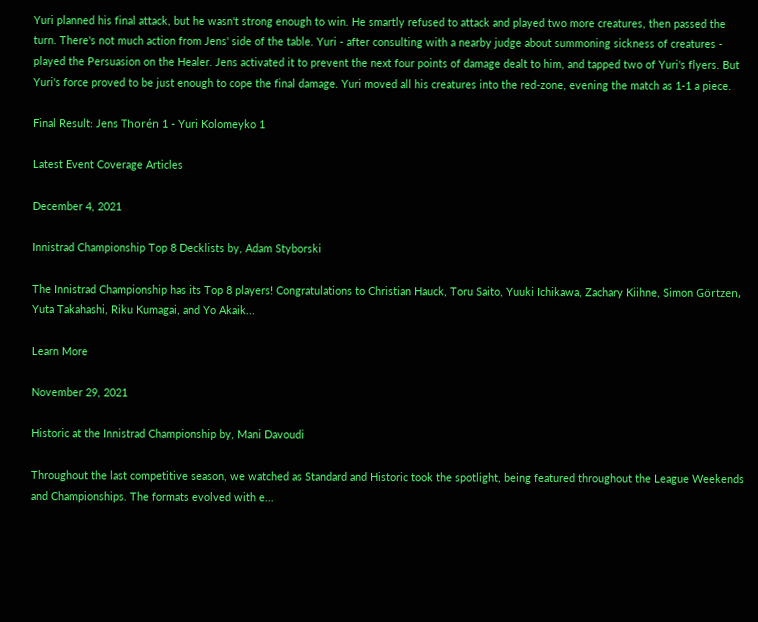Yuri planned his final attack, but he wasn't strong enough to win. He smartly refused to attack and played two more creatures, then passed the turn. There's not much action from Jens' side of the table. Yuri - after consulting with a nearby judge about summoning sickness of creatures - played the Persuasion on the Healer. Jens activated it to prevent the next four points of damage dealt to him, and tapped two of Yuri's flyers. But Yuri's force proved to be just enough to cope the final damage. Yuri moved all his creatures into the red-zone, evening the match as 1-1 a piece.

Final Result: Jens Thorén 1 - Yuri Kolomeyko 1

Latest Event Coverage Articles

December 4, 2021

Innistrad Championship Top 8 Decklists by, Adam Styborski

The Innistrad Championship has its Top 8 players! Congratulations to Christian Hauck, Toru Saito, Yuuki Ichikawa, Zachary Kiihne, Simon Görtzen, Yuta Takahashi, Riku Kumagai, and Yo Akaik...

Learn More

November 29, 2021

Historic at the Innistrad Championship by, Mani Davoudi

Throughout the last competitive season, we watched as Standard and Historic took the spotlight, being featured throughout the League Weekends and Championships. The formats evolved with e...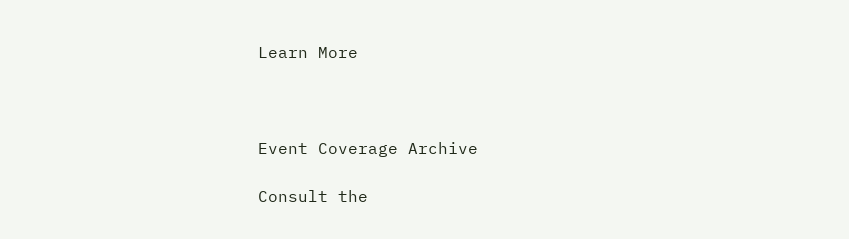Learn More



Event Coverage Archive

Consult the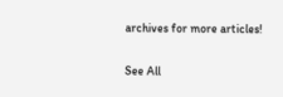archives for more articles!

See All